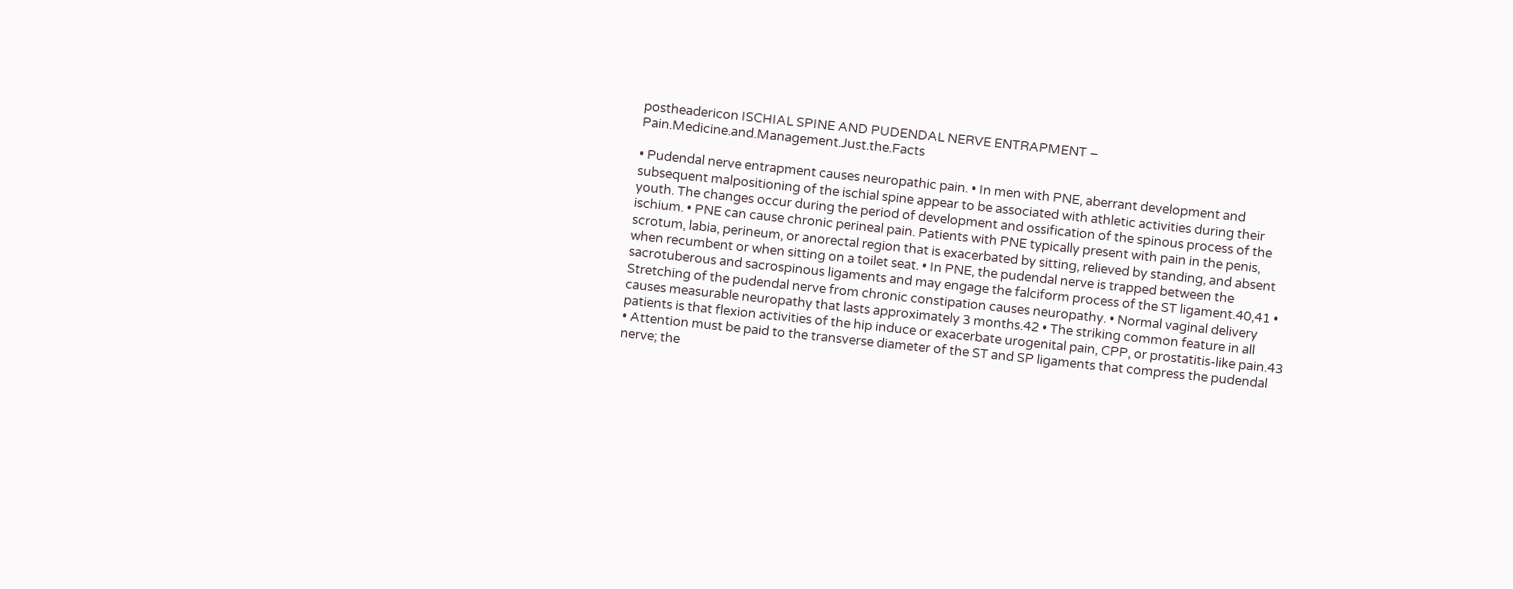postheadericon ISCHIAL SPINE AND PUDENDAL NERVE ENTRAPMENT – Pain.Medicine.and.Management.Just.the.Facts

• Pudendal nerve entrapment causes neuropathic pain. • In men with PNE, aberrant development and subsequent malpositioning of the ischial spine appear to be associated with athletic activities during their youth. The changes occur during the period of development and ossification of the spinous process of the ischium. • PNE can cause chronic perineal pain. Patients with PNE typically present with pain in the penis, scrotum, labia, perineum, or anorectal region that is exacerbated by sitting, relieved by standing, and absent when recumbent or when sitting on a toilet seat. • In PNE, the pudendal nerve is trapped between the sacrotuberous and sacrospinous ligaments and may engage the falciform process of the ST ligament.40,41 • Stretching of the pudendal nerve from chronic constipation causes neuropathy. • Normal vaginal delivery causes measurable neuropathy that lasts approximately 3 months.42 • The striking common feature in all patients is that flexion activities of the hip induce or exacerbate urogenital pain, CPP, or prostatitis-like pain.43 • Attention must be paid to the transverse diameter of the ST and SP ligaments that compress the pudendal nerve; the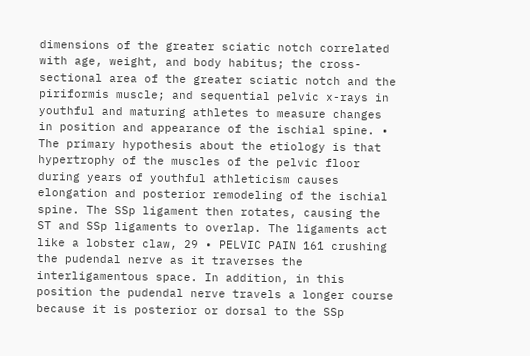dimensions of the greater sciatic notch correlated with age, weight, and body habitus; the cross-sectional area of the greater sciatic notch and the piriformis muscle; and sequential pelvic x-rays in youthful and maturing athletes to measure changes in position and appearance of the ischial spine. • The primary hypothesis about the etiology is that hypertrophy of the muscles of the pelvic floor during years of youthful athleticism causes elongation and posterior remodeling of the ischial spine. The SSp ligament then rotates, causing the ST and SSp ligaments to overlap. The ligaments act like a lobster claw, 29 • PELVIC PAIN 161 crushing the pudendal nerve as it traverses the interligamentous space. In addition, in this position the pudendal nerve travels a longer course because it is posterior or dorsal to the SSp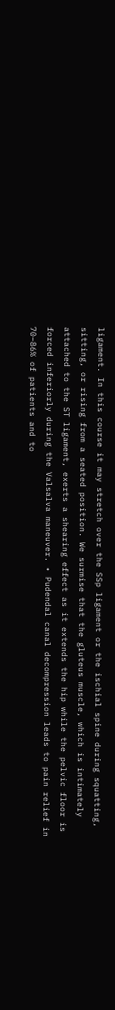ligament. In this course it may stretch over the SSp ligament or the ischial spine during squatting, sitting, or rising from a seated position. We surmise that the gluteus muscle, which is intimately attached to the ST ligament, exerts a shearing effect as it extends the hip while the pelvic floor is forced inferiorly during the Valsalva maneuver. • Pudendal canal decompression leads to pain relief in 70–86% of patients and to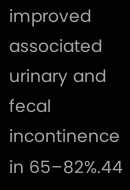improved associated urinary and fecal incontinence in 65–82%.44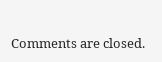Comments are closed.